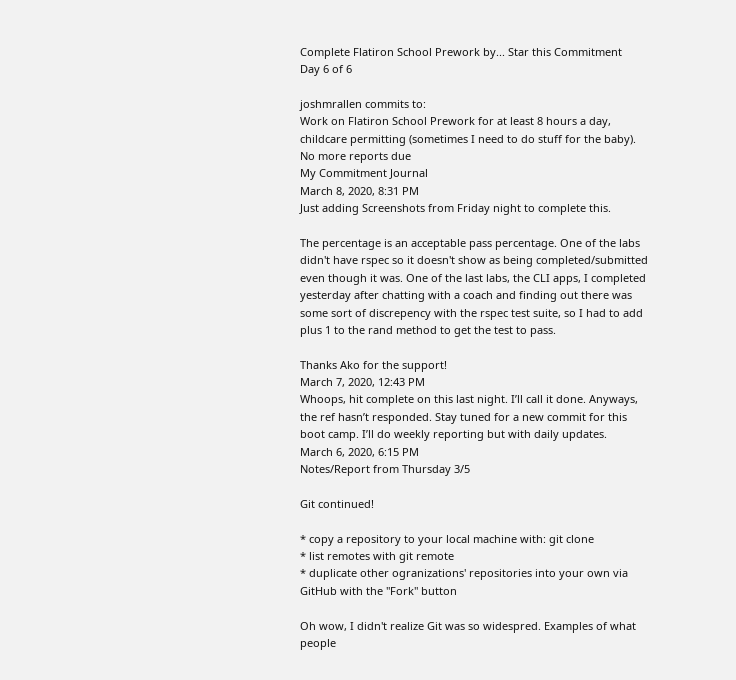Complete Flatiron School Prework by... Star this Commitment
Day 6 of 6

joshmrallen commits to:
Work on Flatiron School Prework for at least 8 hours a day, childcare permitting (sometimes I need to do stuff for the baby).
No more reports due
My Commitment Journal
March 8, 2020, 8:31 PM
Just adding Screenshots from Friday night to complete this.

The percentage is an acceptable pass percentage. One of the labs didn't have rspec so it doesn't show as being completed/submitted even though it was. One of the last labs, the CLI apps, I completed yesterday after chatting with a coach and finding out there was some sort of discrepency with the rspec test suite, so I had to add plus 1 to the rand method to get the test to pass.

Thanks Ako for the support!
March 7, 2020, 12:43 PM
Whoops, hit complete on this last night. I’ll call it done. Anyways, the ref hasn’t responded. Stay tuned for a new commit for this boot camp. I’ll do weekly reporting but with daily updates.
March 6, 2020, 6:15 PM
Notes/Report from Thursday 3/5

Git continued!

* copy a repository to your local machine with: git clone
* list remotes with git remote
* duplicate other ogranizations' repositories into your own via GitHub with the "Fork" button

Oh wow, I didn't realize Git was so widespred. Examples of what people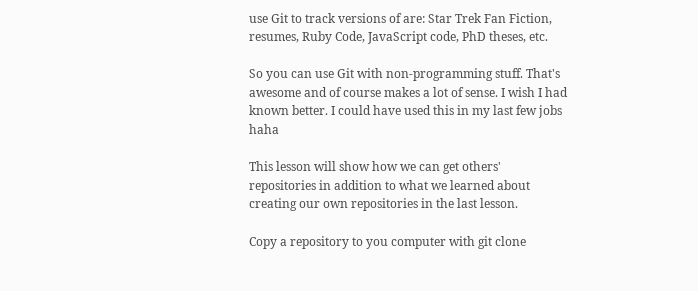use Git to track versions of are: Star Trek Fan Fiction, resumes, Ruby Code, JavaScript code, PhD theses, etc.

So you can use Git with non-programming stuff. That's awesome and of course makes a lot of sense. I wish I had known better. I could have used this in my last few jobs haha

This lesson will show how we can get others' repositories in addition to what we learned about creating our own repositories in the last lesson.

Copy a repository to you computer with git clone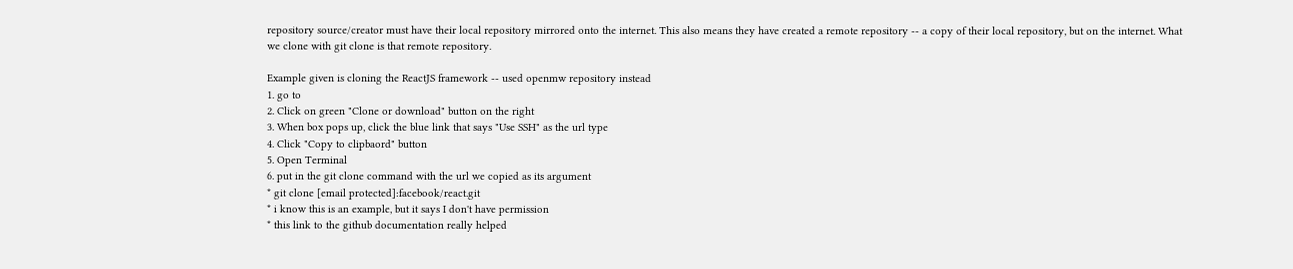repository source/creator must have their local repository mirrored onto the internet. This also means they have created a remote repository -- a copy of their local repository, but on the internet. What we clone with git clone is that remote repository.

Example given is cloning the ReactJS framework -- used openmw repository instead
1. go to
2. Click on green "Clone or download" button on the right
3. When box pops up, click the blue link that says "Use SSH" as the url type
4. Click "Copy to clipbaord" button
5. Open Terminal
6. put in the git clone command with the url we copied as its argument
* git clone [email protected]:facebook/react.git
* i know this is an example, but it says I don't have permission
* this link to the github documentation really helped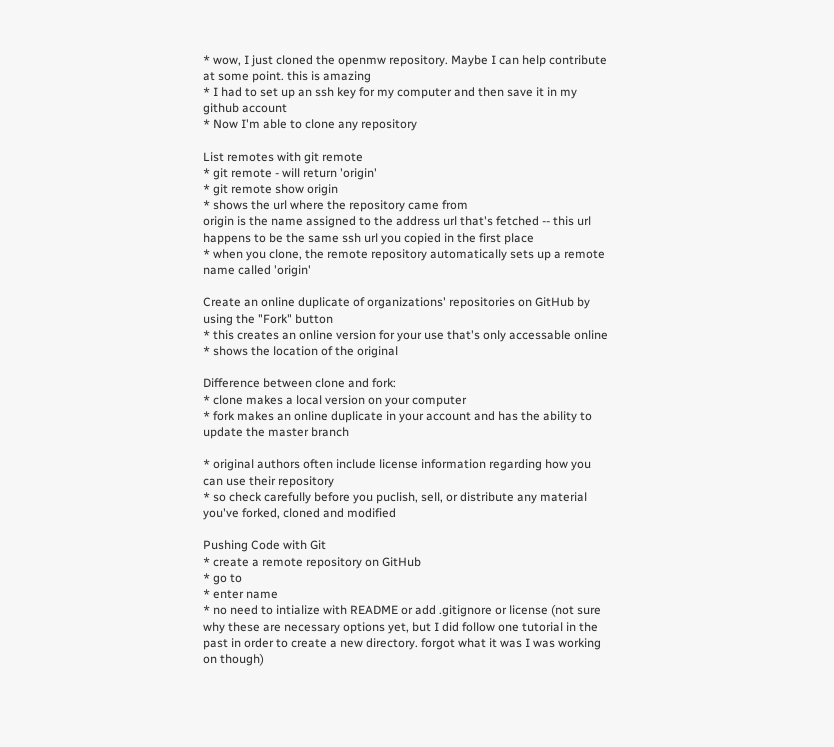* wow, I just cloned the openmw repository. Maybe I can help contribute at some point. this is amazing
* I had to set up an ssh key for my computer and then save it in my github account
* Now I'm able to clone any repository

List remotes with git remote
* git remote - will return 'origin'
* git remote show origin
* shows the url where the repository came from
origin is the name assigned to the address url that's fetched -- this url happens to be the same ssh url you copied in the first place
* when you clone, the remote repository automatically sets up a remote name called 'origin'

Create an online duplicate of organizations' repositories on GitHub by using the "Fork" button
* this creates an online version for your use that's only accessable online
* shows the location of the original

Difference between clone and fork:
* clone makes a local version on your computer
* fork makes an online duplicate in your account and has the ability to update the master branch

* original authors often include license information regarding how you can use their repository
* so check carefully before you puclish, sell, or distribute any material you've forked, cloned and modified

Pushing Code with Git
* create a remote repository on GitHub
* go to
* enter name
* no need to intialize with README or add .gitignore or license (not sure why these are necessary options yet, but I did follow one tutorial in the past in order to create a new directory. forgot what it was I was working on though)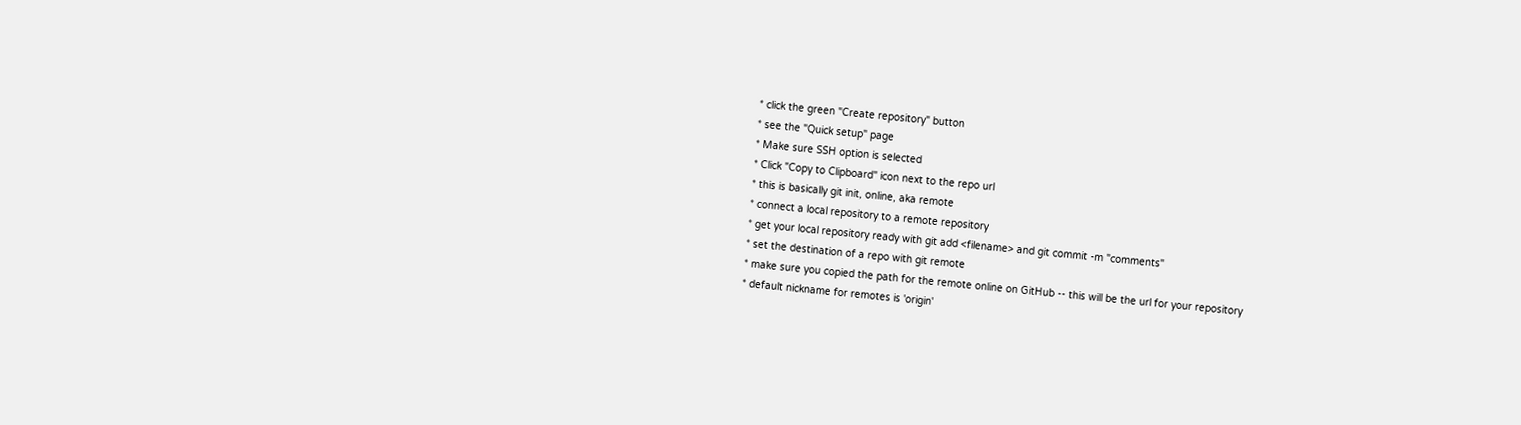* click the green "Create repository" button
* see the "Quick setup" page
* Make sure SSH option is selected
* Click "Copy to Clipboard" icon next to the repo url
* this is basically git init, online, aka remote
* connect a local repository to a remote repository
* get your local repository ready with git add <filename> and git commit -m "comments"
* set the destination of a repo with git remote
* make sure you copied the path for the remote online on GitHub -- this will be the url for your repository
* default nickname for remotes is 'origin'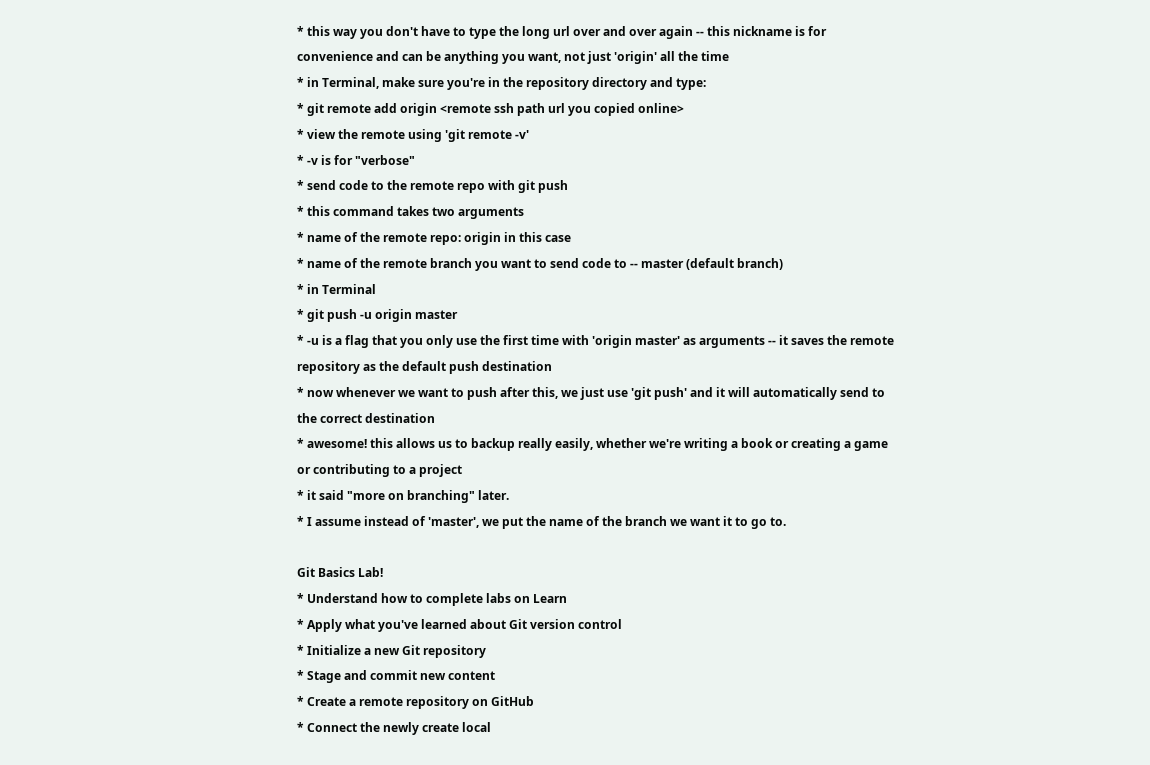* this way you don't have to type the long url over and over again -- this nickname is for convenience and can be anything you want, not just 'origin' all the time
* in Terminal, make sure you're in the repository directory and type:
* git remote add origin <remote ssh path url you copied online>
* view the remote using 'git remote -v'
* -v is for "verbose"
* send code to the remote repo with git push
* this command takes two arguments
* name of the remote repo: origin in this case
* name of the remote branch you want to send code to -- master (default branch)
* in Terminal
* git push -u origin master
* -u is a flag that you only use the first time with 'origin master' as arguments -- it saves the remote repository as the default push destination
* now whenever we want to push after this, we just use 'git push' and it will automatically send to the correct destination
* awesome! this allows us to backup really easily, whether we're writing a book or creating a game or contributing to a project
* it said "more on branching" later.
* I assume instead of 'master', we put the name of the branch we want it to go to.

Git Basics Lab!
* Understand how to complete labs on Learn
* Apply what you've learned about Git version control
* Initialize a new Git repository
* Stage and commit new content
* Create a remote repository on GitHub
* Connect the newly create local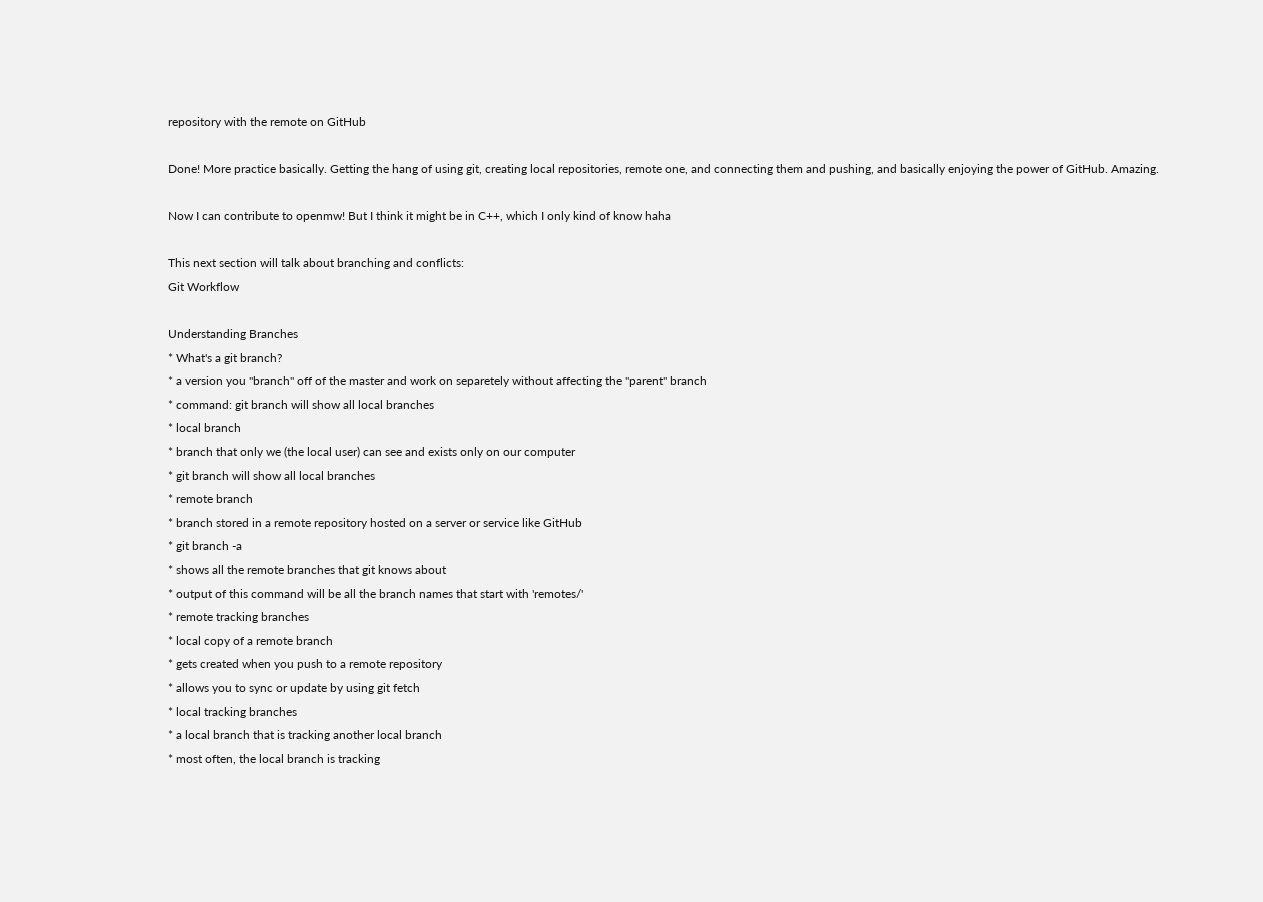repository with the remote on GitHub

Done! More practice basically. Getting the hang of using git, creating local repositories, remote one, and connecting them and pushing, and basically enjoying the power of GitHub. Amazing.

Now I can contribute to openmw! But I think it might be in C++, which I only kind of know haha

This next section will talk about branching and conflicts:
Git Workflow

Understanding Branches
* What's a git branch?
* a version you "branch" off of the master and work on separetely without affecting the "parent" branch
* command: git branch will show all local branches
* local branch
* branch that only we (the local user) can see and exists only on our computer
* git branch will show all local branches
* remote branch
* branch stored in a remote repository hosted on a server or service like GitHub
* git branch -a
* shows all the remote branches that git knows about
* output of this command will be all the branch names that start with 'remotes/'
* remote tracking branches
* local copy of a remote branch
* gets created when you push to a remote repository
* allows you to sync or update by using git fetch
* local tracking branches
* a local branch that is tracking another local branch
* most often, the local branch is tracking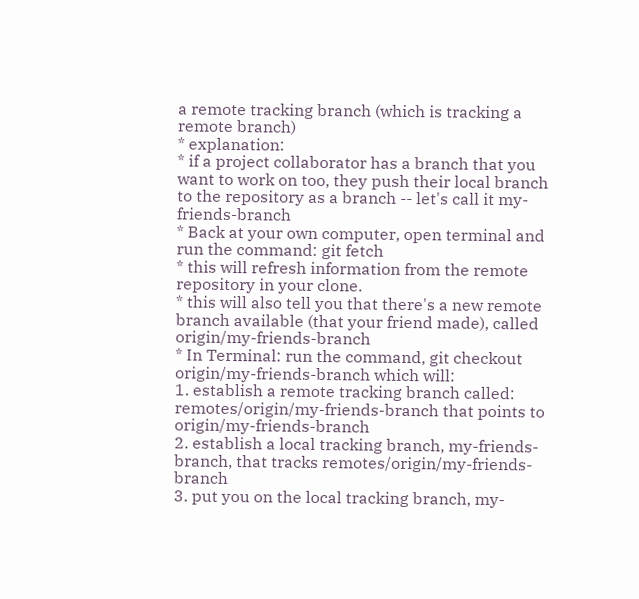a remote tracking branch (which is tracking a remote branch)
* explanation:
* if a project collaborator has a branch that you want to work on too, they push their local branch to the repository as a branch -- let's call it my-friends-branch
* Back at your own computer, open terminal and run the command: git fetch
* this will refresh information from the remote repository in your clone.
* this will also tell you that there's a new remote branch available (that your friend made), called origin/my-friends-branch
* In Terminal: run the command, git checkout origin/my-friends-branch which will:
1. establish a remote tracking branch called: remotes/origin/my-friends-branch that points to origin/my-friends-branch
2. establish a local tracking branch, my-friends-branch, that tracks remotes/origin/my-friends-branch
3. put you on the local tracking branch, my-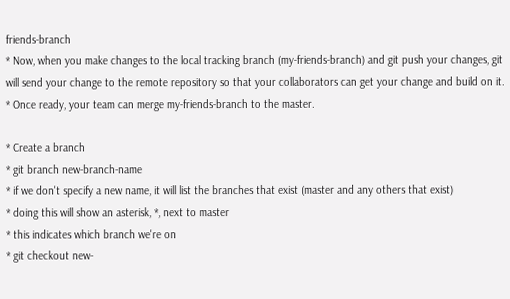friends-branch
* Now, when you make changes to the local tracking branch (my-friends-branch) and git push your changes, git will send your change to the remote repository so that your collaborators can get your change and build on it.
* Once ready, your team can merge my-friends-branch to the master.

* Create a branch
* git branch new-branch-name
* if we don't specify a new name, it will list the branches that exist (master and any others that exist)
* doing this will show an asterisk, *, next to master
* this indicates which branch we're on
* git checkout new-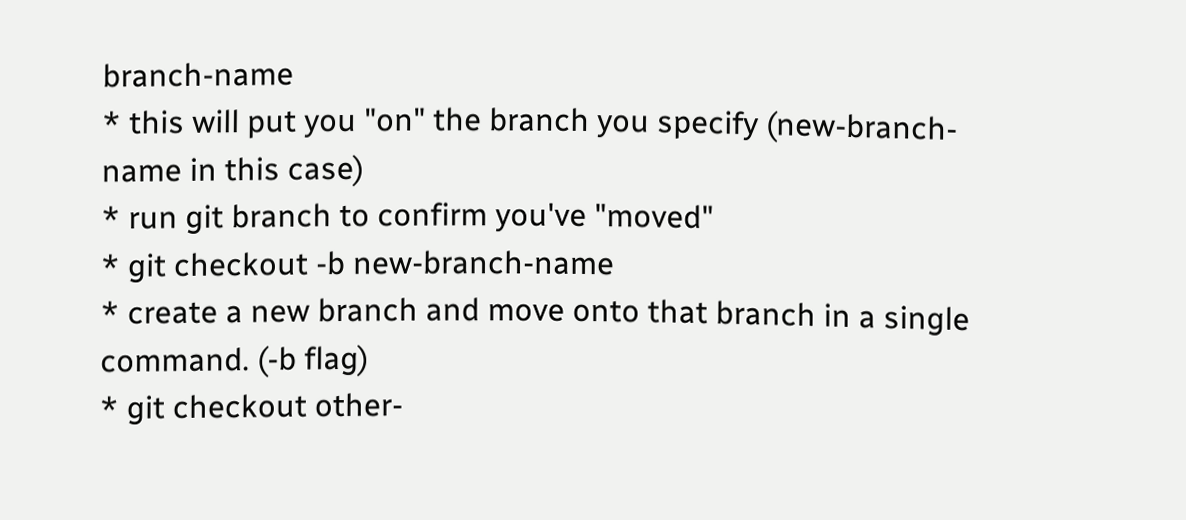branch-name
* this will put you "on" the branch you specify (new-branch-name in this case)
* run git branch to confirm you've "moved"
* git checkout -b new-branch-name
* create a new branch and move onto that branch in a single command. (-b flag)
* git checkout other-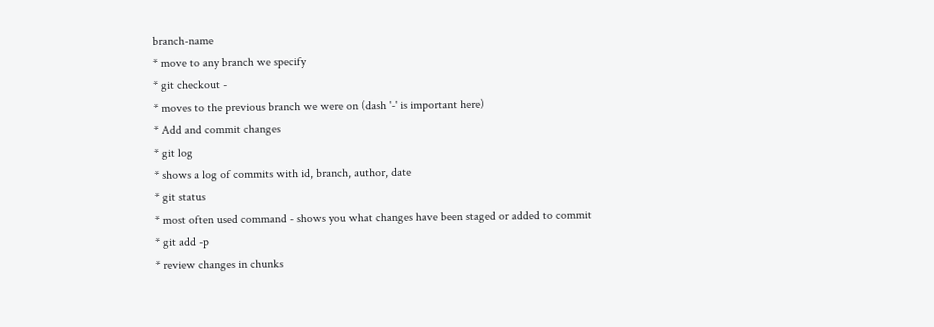branch-name
* move to any branch we specify
* git checkout -
* moves to the previous branch we were on (dash '-' is important here)
* Add and commit changes
* git log
* shows a log of commits with id, branch, author, date
* git status
* most often used command - shows you what changes have been staged or added to commit
* git add -p
* review changes in chunks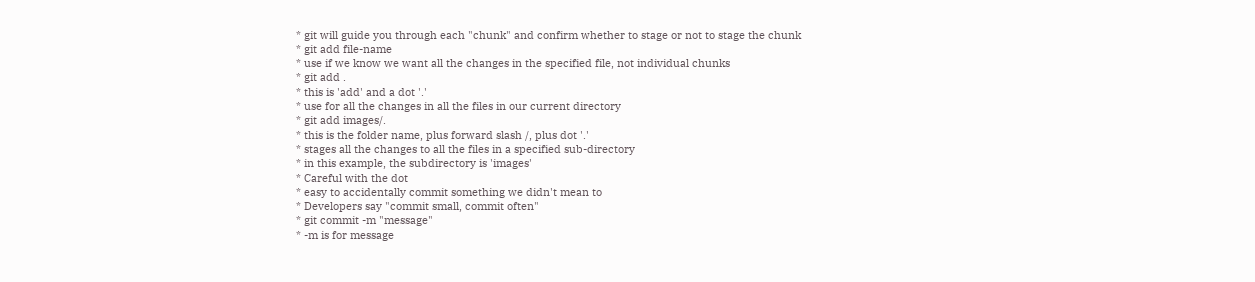* git will guide you through each "chunk" and confirm whether to stage or not to stage the chunk
* git add file-name
* use if we know we want all the changes in the specified file, not individual chunks
* git add .
* this is 'add' and a dot '.'
* use for all the changes in all the files in our current directory
* git add images/.
* this is the folder name, plus forward slash /, plus dot '.'
* stages all the changes to all the files in a specified sub-directory
* in this example, the subdirectory is 'images'
* Careful with the dot
* easy to accidentally commit something we didn't mean to
* Developers say "commit small, commit often"
* git commit -m "message"
* -m is for message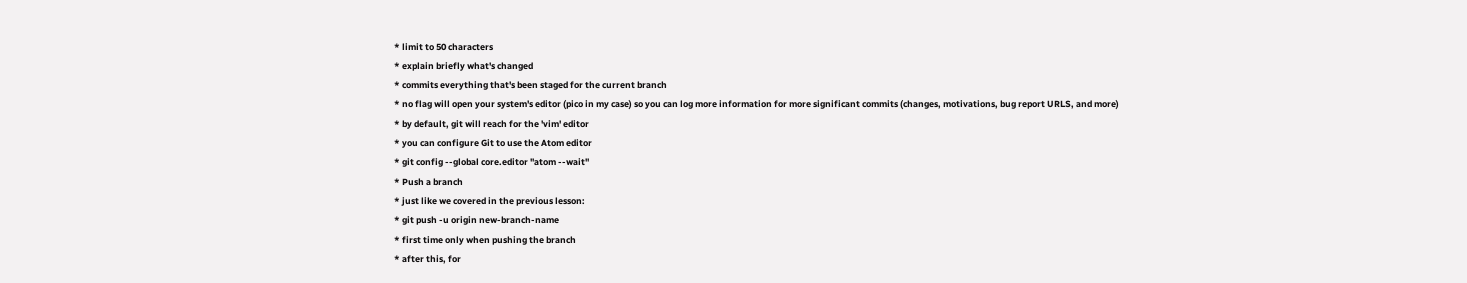* limit to 50 characters
* explain briefly what's changed
* commits everything that's been staged for the current branch
* no flag will open your system's editor (pico in my case) so you can log more information for more significant commits (changes, motivations, bug report URLS, and more)
* by default, git will reach for the 'vim' editor
* you can configure Git to use the Atom editor
* git config --global core.editor "atom --wait"
* Push a branch
* just like we covered in the previous lesson:
* git push -u origin new-branch-name
* first time only when pushing the branch
* after this, for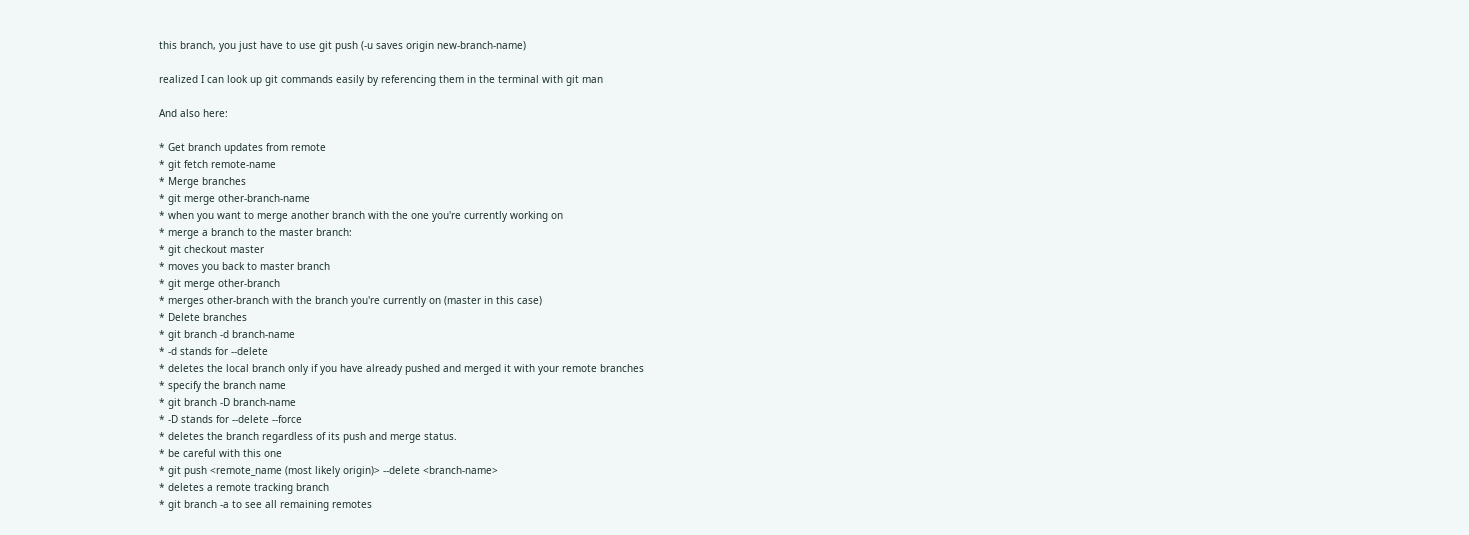this branch, you just have to use git push (-u saves origin new-branch-name)

realized I can look up git commands easily by referencing them in the terminal with git man

And also here:

* Get branch updates from remote
* git fetch remote-name
* Merge branches
* git merge other-branch-name
* when you want to merge another branch with the one you're currently working on
* merge a branch to the master branch:
* git checkout master
* moves you back to master branch
* git merge other-branch
* merges other-branch with the branch you're currently on (master in this case)
* Delete branches
* git branch -d branch-name
* -d stands for --delete
* deletes the local branch only if you have already pushed and merged it with your remote branches
* specify the branch name
* git branch -D branch-name
* -D stands for --delete --force
* deletes the branch regardless of its push and merge status.
* be careful with this one
* git push <remote_name (most likely origin)> --delete <branch-name>
* deletes a remote tracking branch
* git branch -a to see all remaining remotes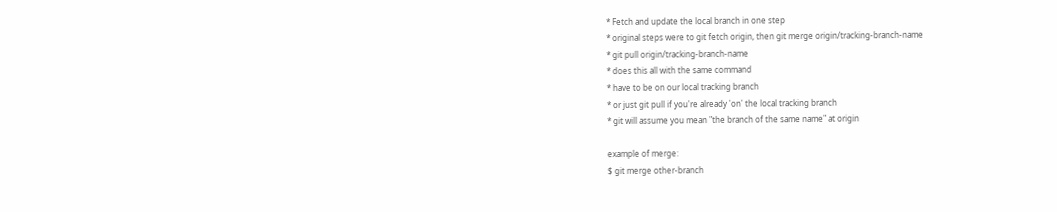* Fetch and update the local branch in one step
* original steps were to git fetch origin, then git merge origin/tracking-branch-name
* git pull origin/tracking-branch-name
* does this all with the same command
* have to be on our local tracking branch
* or just git pull if you're already 'on' the local tracking branch
* git will assume you mean "the branch of the same name" at origin

example of merge:
$ git merge other-branch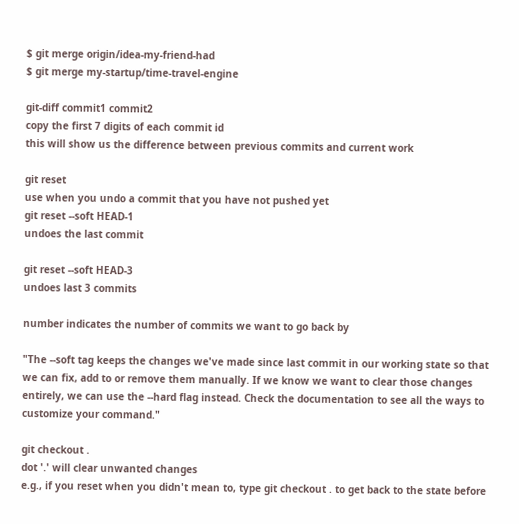$ git merge origin/idea-my-friend-had
$ git merge my-startup/time-travel-engine

git-diff commit1 commit2
copy the first 7 digits of each commit id
this will show us the difference between previous commits and current work

git reset
use when you undo a commit that you have not pushed yet
git reset --soft HEAD-1
undoes the last commit

git reset --soft HEAD-3
undoes last 3 commits

number indicates the number of commits we want to go back by

"The --soft tag keeps the changes we've made since last commit in our working state so that we can fix, add to or remove them manually. If we know we want to clear those changes entirely, we can use the --hard flag instead. Check the documentation to see all the ways to customize your command."

git checkout .
dot '.' will clear unwanted changes
e.g., if you reset when you didn't mean to, type git checkout . to get back to the state before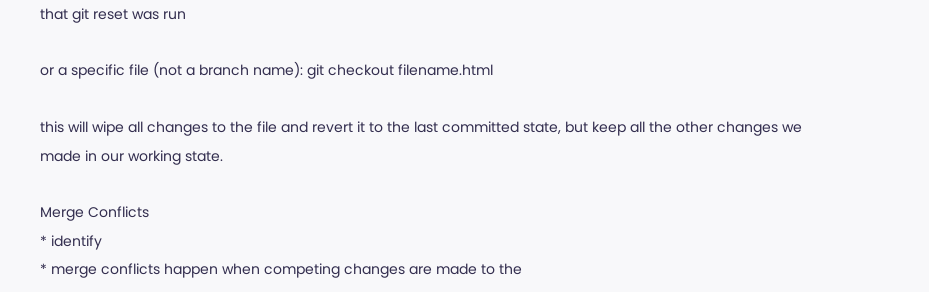that git reset was run

or a specific file (not a branch name): git checkout filename.html

this will wipe all changes to the file and revert it to the last committed state, but keep all the other changes we made in our working state.

Merge Conflicts
* identify
* merge conflicts happen when competing changes are made to the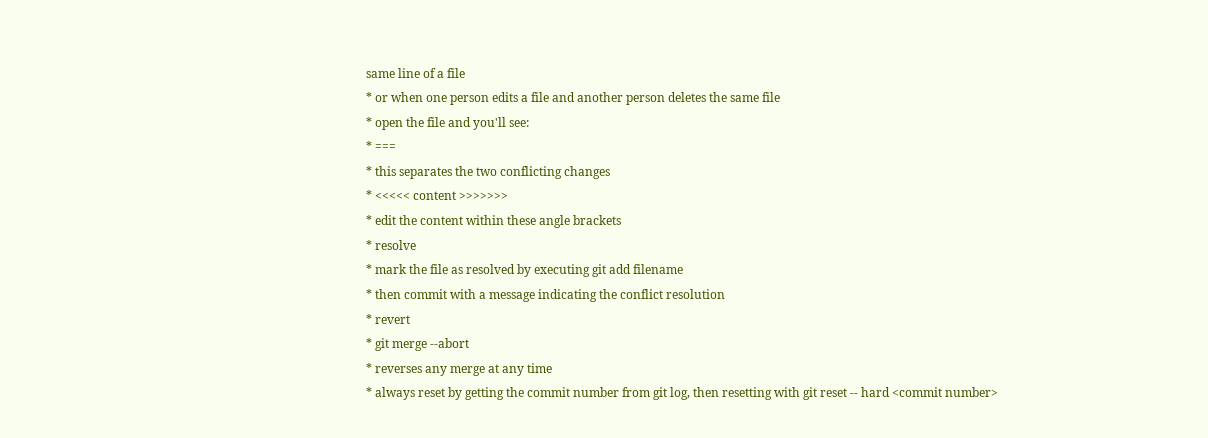same line of a file
* or when one person edits a file and another person deletes the same file
* open the file and you'll see:
* ===
* this separates the two conflicting changes
* <<<<< content >>>>>>>
* edit the content within these angle brackets
* resolve
* mark the file as resolved by executing git add filename
* then commit with a message indicating the conflict resolution
* revert
* git merge --abort
* reverses any merge at any time
* always reset by getting the commit number from git log, then resetting with git reset -- hard <commit number>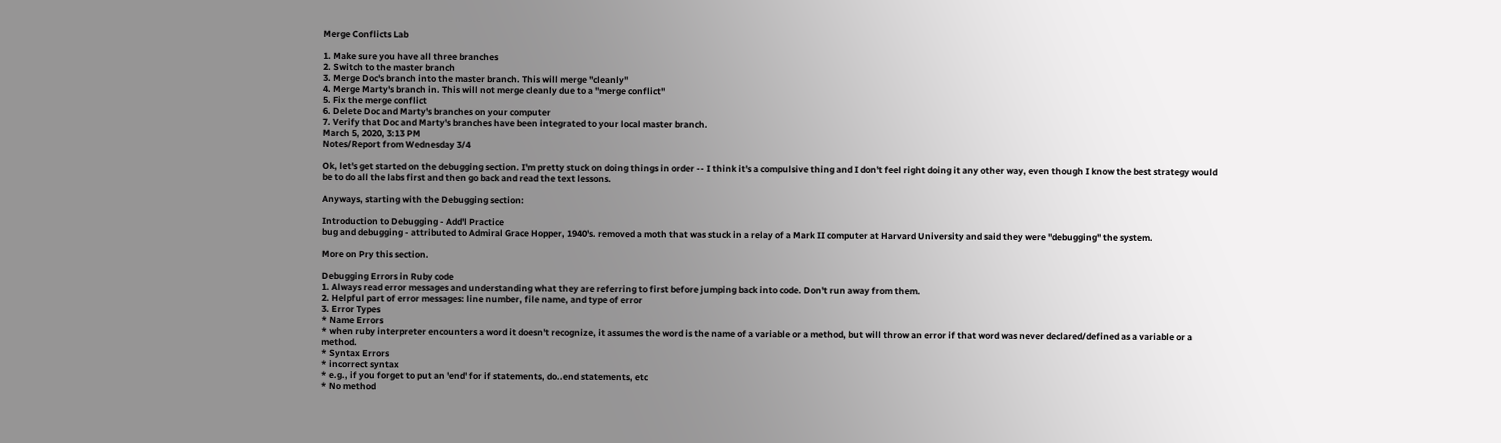Merge Conflicts Lab

1. Make sure you have all three branches
2. Switch to the master branch
3. Merge Doc's branch into the master branch. This will merge "cleanly"
4. Merge Marty's branch in. This will not merge cleanly due to a "merge conflict"
5. Fix the merge conflict
6. Delete Doc and Marty's branches on your computer
7. Verify that Doc and Marty's branches have been integrated to your local master branch.
March 5, 2020, 3:13 PM
Notes/Report from Wednesday 3/4

Ok, let's get started on the debugging section. I'm pretty stuck on doing things in order -- I think it's a compulsive thing and I don't feel right doing it any other way, even though I know the best strategy would be to do all the labs first and then go back and read the text lessons.

Anyways, starting with the Debugging section:

Introduction to Debugging - Add'l Practice
bug and debugging - attributed to Admiral Grace Hopper, 1940's. removed a moth that was stuck in a relay of a Mark II computer at Harvard University and said they were "debugging" the system.

More on Pry this section.

Debugging Errors in Ruby code
1. Always read error messages and understanding what they are referring to first before jumping back into code. Don't run away from them.
2. Helpful part of error messages: line number, file name, and type of error
3. Error Types
* Name Errors
* when ruby interpreter encounters a word it doesn't recognize, it assumes the word is the name of a variable or a method, but will throw an error if that word was never declared/defined as a variable or a method.
* Syntax Errors
* incorrect syntax
* e.g., if you forget to put an 'end' for if statements, do..end statements, etc
* No method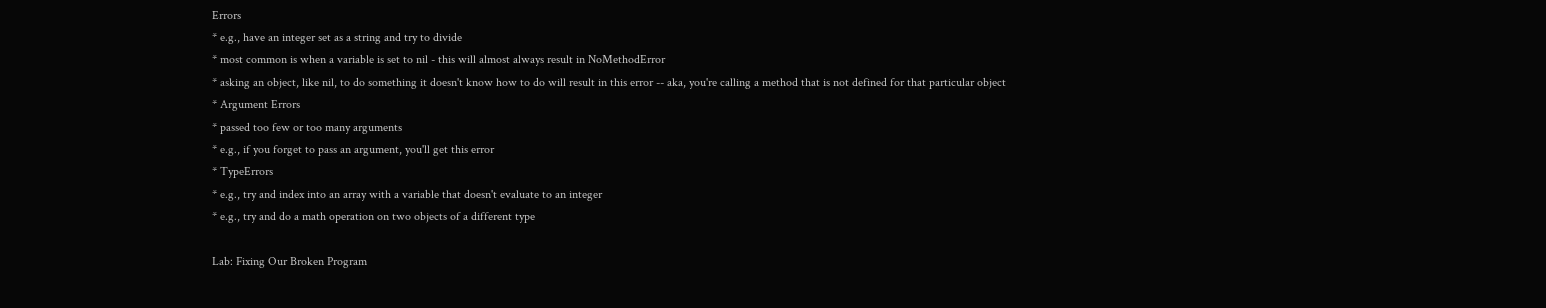Errors
* e.g., have an integer set as a string and try to divide
* most common is when a variable is set to nil - this will almost always result in NoMethodError
* asking an object, like nil, to do something it doesn't know how to do will result in this error -- aka, you're calling a method that is not defined for that particular object
* Argument Errors
* passed too few or too many arguments
* e.g., if you forget to pass an argument, you'll get this error
* TypeErrors
* e.g., try and index into an array with a variable that doesn't evaluate to an integer
* e.g., try and do a math operation on two objects of a different type

Lab: Fixing Our Broken Program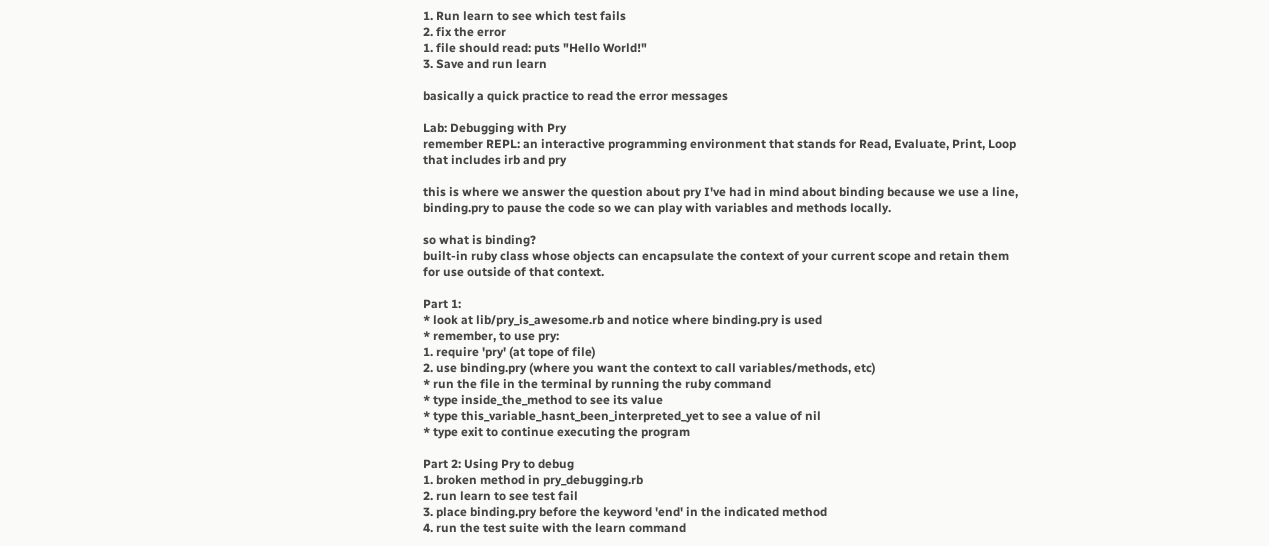1. Run learn to see which test fails
2. fix the error
1. file should read: puts "Hello World!"
3. Save and run learn

basically a quick practice to read the error messages

Lab: Debugging with Pry
remember REPL: an interactive programming environment that stands for Read, Evaluate, Print, Loop that includes irb and pry

this is where we answer the question about pry I've had in mind about binding because we use a line, binding.pry to pause the code so we can play with variables and methods locally.

so what is binding?
built-in ruby class whose objects can encapsulate the context of your current scope and retain them for use outside of that context.

Part 1:
* look at lib/pry_is_awesome.rb and notice where binding.pry is used
* remember, to use pry:
1. require 'pry' (at tope of file)
2. use binding.pry (where you want the context to call variables/methods, etc)
* run the file in the terminal by running the ruby command
* type inside_the_method to see its value
* type this_variable_hasnt_been_interpreted_yet to see a value of nil
* type exit to continue executing the program

Part 2: Using Pry to debug
1. broken method in pry_debugging.rb
2. run learn to see test fail
3. place binding.pry before the keyword 'end' in the indicated method
4. run the test suite with the learn command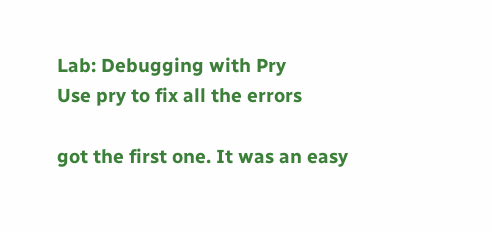Lab: Debugging with Pry
Use pry to fix all the errors

got the first one. It was an easy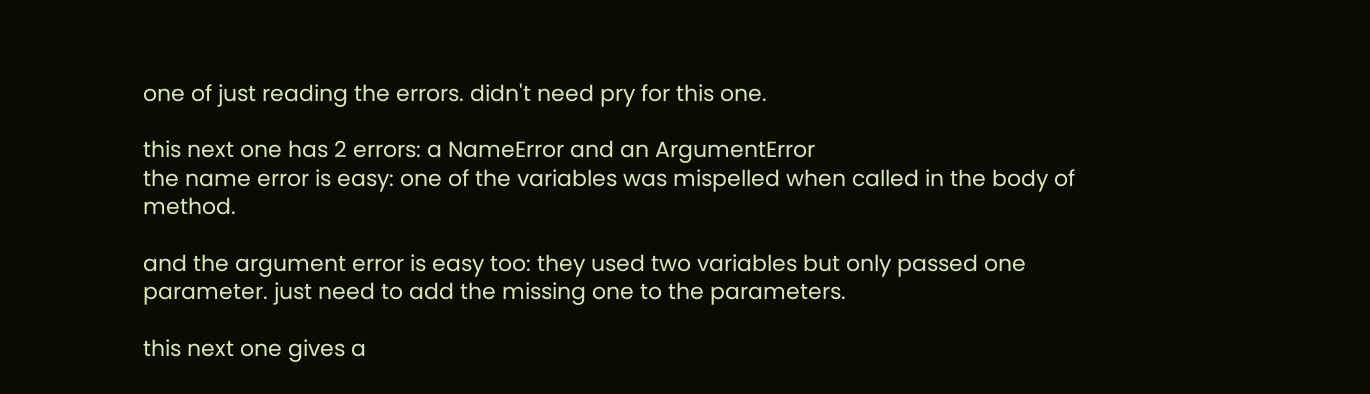one of just reading the errors. didn't need pry for this one.

this next one has 2 errors: a NameError and an ArgumentError
the name error is easy: one of the variables was mispelled when called in the body of method.

and the argument error is easy too: they used two variables but only passed one parameter. just need to add the missing one to the parameters.

this next one gives a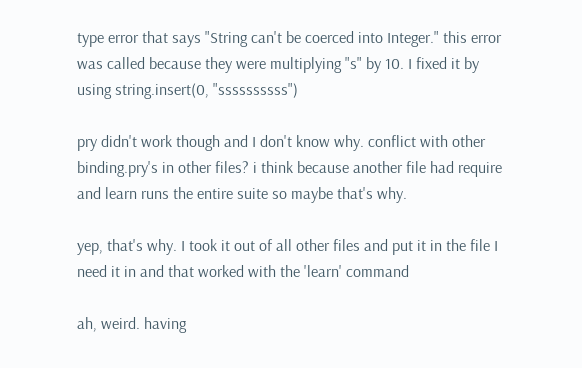type error that says "String can't be coerced into Integer." this error was called because they were multiplying "s" by 10. I fixed it by using string.insert(0, "ssssssssss")

pry didn't work though and I don't know why. conflict with other binding.pry's in other files? i think because another file had require and learn runs the entire suite so maybe that's why.

yep, that's why. I took it out of all other files and put it in the file I need it in and that worked with the 'learn' command

ah, weird. having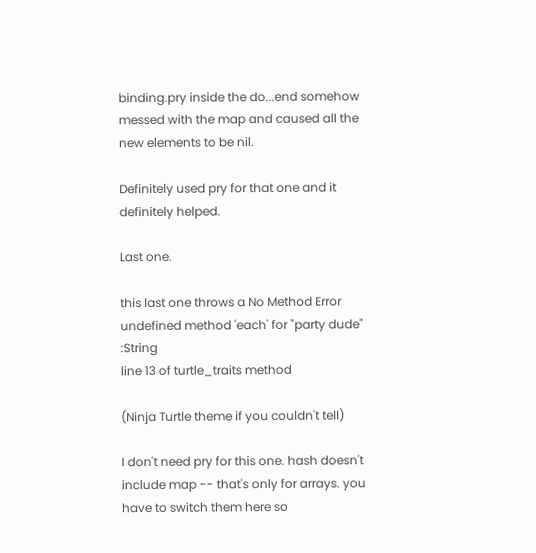binding.pry inside the do...end somehow messed with the map and caused all the new elements to be nil.

Definitely used pry for that one and it definitely helped.

Last one.

this last one throws a No Method Error
undefined method 'each' for "party dude" :String
line 13 of turtle_traits method

(Ninja Turtle theme if you couldn't tell)

I don't need pry for this one. hash doesn't include map -- that's only for arrays. you have to switch them here so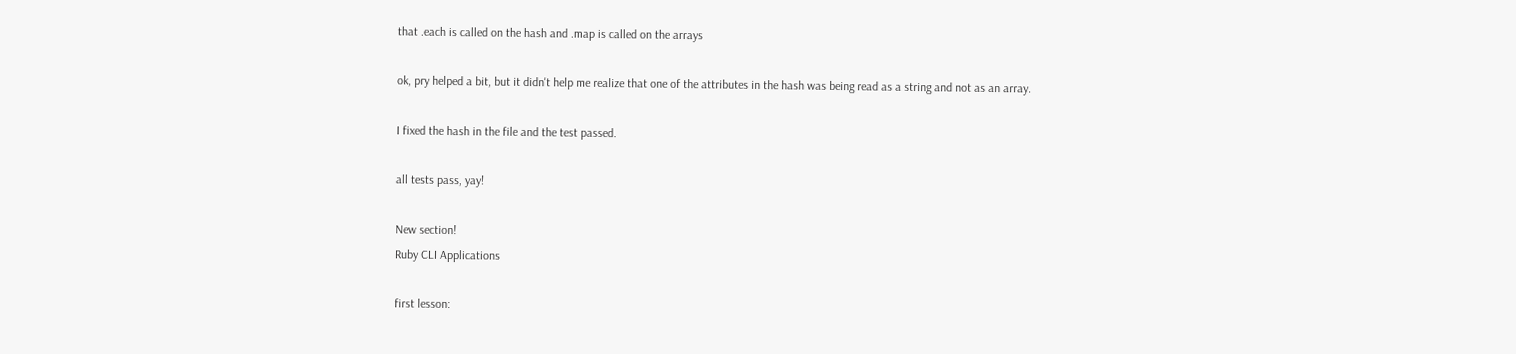that .each is called on the hash and .map is called on the arrays

ok, pry helped a bit, but it didn't help me realize that one of the attributes in the hash was being read as a string and not as an array.

I fixed the hash in the file and the test passed.

all tests pass, yay!

New section!
Ruby CLI Applications

first lesson: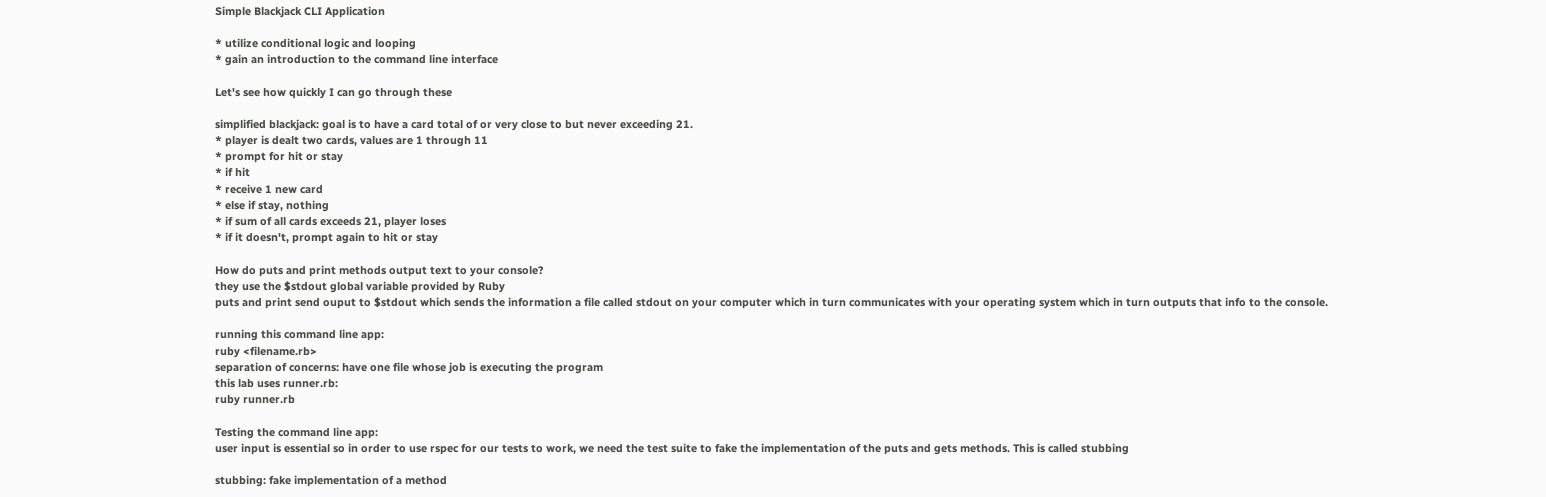Simple Blackjack CLI Application

* utilize conditional logic and looping
* gain an introduction to the command line interface

Let's see how quickly I can go through these

simplified blackjack: goal is to have a card total of or very close to but never exceeding 21.
* player is dealt two cards, values are 1 through 11
* prompt for hit or stay
* if hit
* receive 1 new card
* else if stay, nothing
* if sum of all cards exceeds 21, player loses
* if it doesn't, prompt again to hit or stay

How do puts and print methods output text to your console?
they use the $stdout global variable provided by Ruby
puts and print send ouput to $stdout which sends the information a file called stdout on your computer which in turn communicates with your operating system which in turn outputs that info to the console.

running this command line app:
ruby <filename.rb>
separation of concerns: have one file whose job is executing the program
this lab uses runner.rb:
ruby runner.rb

Testing the command line app:
user input is essential so in order to use rspec for our tests to work, we need the test suite to fake the implementation of the puts and gets methods. This is called stubbing

stubbing: fake implementation of a method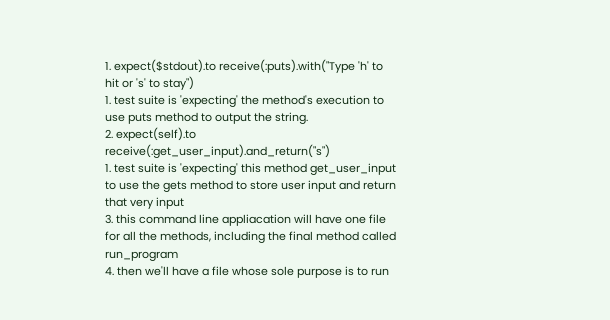1. expect($stdout).to receive(:puts).with("Type 'h' to hit or 's' to stay")
1. test suite is 'expecting' the method's execution to use puts method to output the string.
2. expect(self).to receive(:get_user_input).and_return("s")
1. test suite is 'expecting' this method get_user_input to use the gets method to store user input and return that very input
3. this command line appliacation will have one file for all the methods, including the final method called run_program
4. then we'll have a file whose sole purpose is to run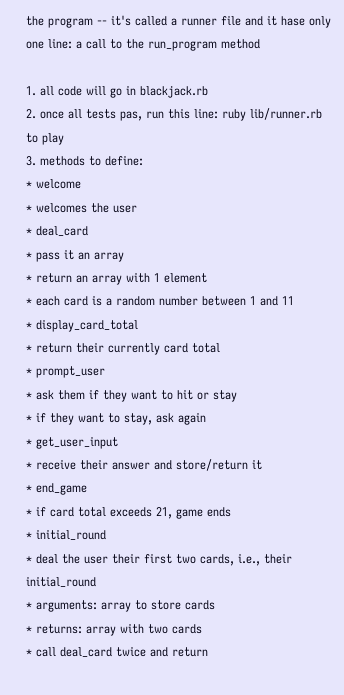the program -- it's called a runner file and it hase only one line: a call to the run_program method

1. all code will go in blackjack.rb
2. once all tests pas, run this line: ruby lib/runner.rb to play
3. methods to define:
* welcome
* welcomes the user
* deal_card
* pass it an array
* return an array with 1 element
* each card is a random number between 1 and 11
* display_card_total
* return their currently card total
* prompt_user
* ask them if they want to hit or stay
* if they want to stay, ask again
* get_user_input
* receive their answer and store/return it
* end_game
* if card total exceeds 21, game ends
* initial_round
* deal the user their first two cards, i.e., their initial_round
* arguments: array to store cards
* returns: array with two cards
* call deal_card twice and return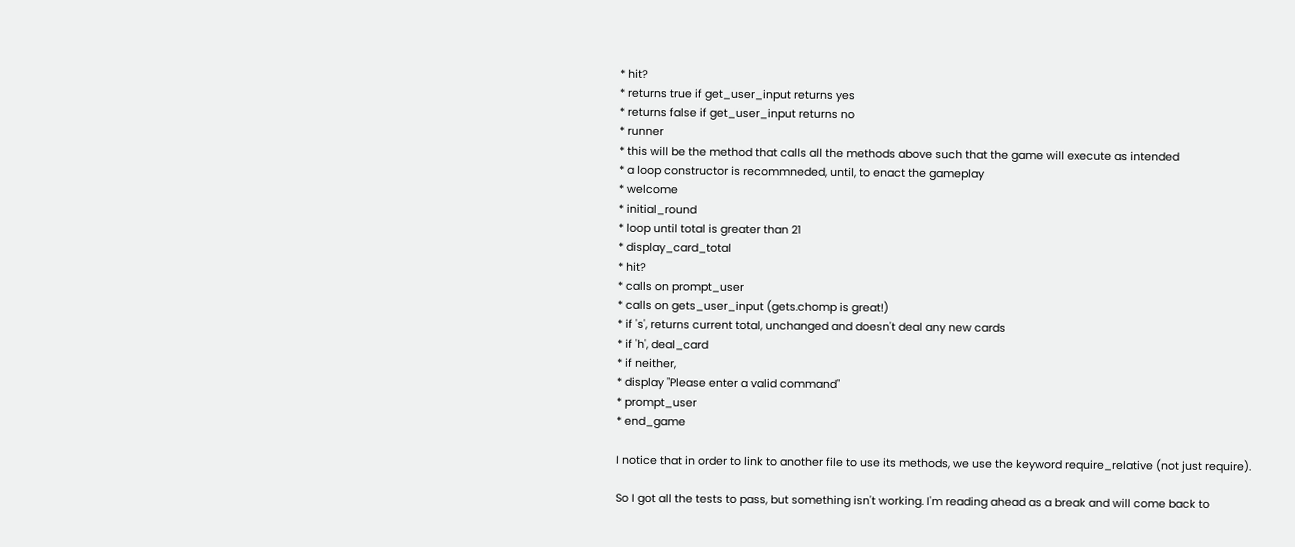* hit?
* returns true if get_user_input returns yes
* returns false if get_user_input returns no
* runner
* this will be the method that calls all the methods above such that the game will execute as intended
* a loop constructor is recommneded, until, to enact the gameplay
* welcome
* initial_round
* loop until total is greater than 21
* display_card_total
* hit?
* calls on prompt_user
* calls on gets_user_input (gets.chomp is great!)
* if 's', returns current total, unchanged and doesn't deal any new cards
* if 'h', deal_card
* if neither,
* display "Please enter a valid command"
* prompt_user
* end_game

I notice that in order to link to another file to use its methods, we use the keyword require_relative (not just require).

So I got all the tests to pass, but something isn't working. I'm reading ahead as a break and will come back to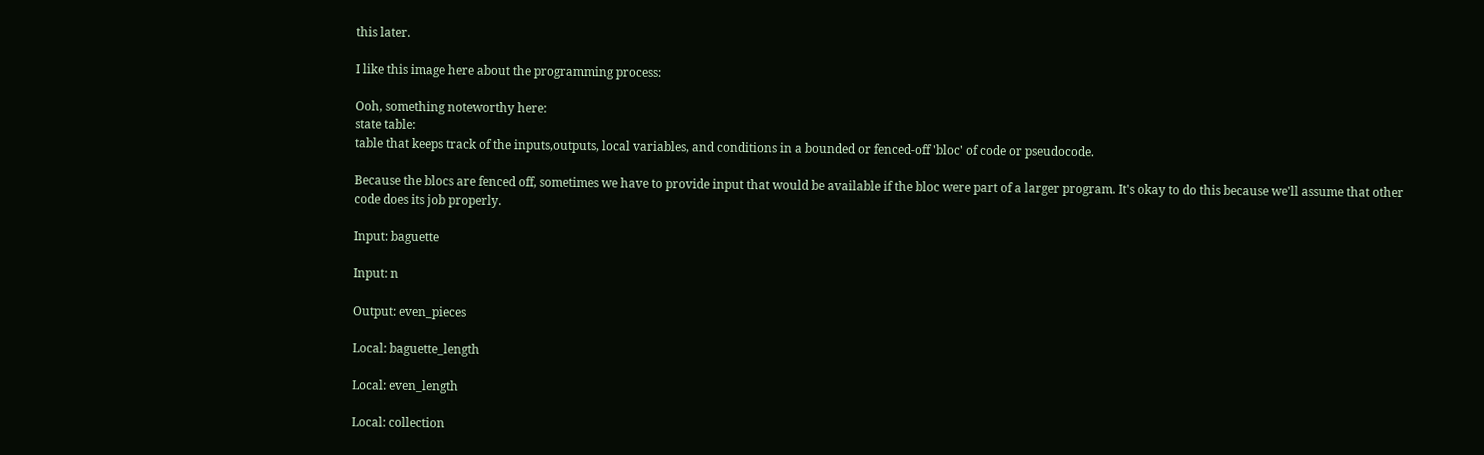this later.

I like this image here about the programming process:

Ooh, something noteworthy here:
state table:
table that keeps track of the inputs,outputs, local variables, and conditions in a bounded or fenced-off 'bloc' of code or pseudocode.

Because the blocs are fenced off, sometimes we have to provide input that would be available if the bloc were part of a larger program. It's okay to do this because we'll assume that other code does its job properly.

Input: baguette

Input: n

Output: even_pieces

Local: baguette_length

Local: even_length

Local: collection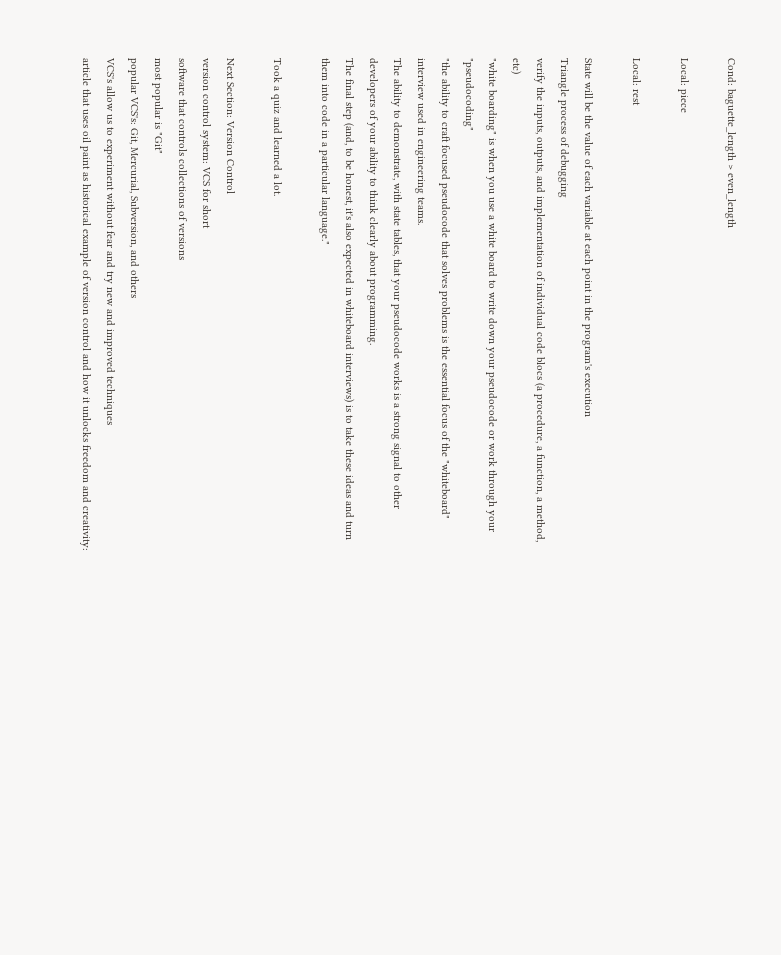Cond: baguette_length > even_length

Local: piece

Local: rest

State will be the value of each variable at each point in the program's execution
Triangle process of debugging
verify the inputs, outputs, and implementation of individual code blocs (a procedure, a function, a method, etc)
"white boarding" is when you use a white board to write down your pseudocode or work through your "pseudocoding"
"the ability to craft focused pseudocode that solves problems is the essential focus of the "whiteboard" interview used in engineering teams.
The ability to demonstrate, with state tables, that your pseudocode works is a strong signal to other developers of your ability to think clearly about programming.
The final step (and, to be honest, it's also expected in whiteboard interviews) is to take these ideas and turn them into code in a particular language."

Took a quiz and learned a lot.

Next Section: Version Control
version control system: VCS for short
software that controls collections of versions
most popular is "Git"
popular VCS's: Git, Mercurial, Subversion, and others
VCS's allow us to experiment without fear and try new and improved techniques
article that uses oil paint as historical example of version control and how it unlocks freedom and creativity: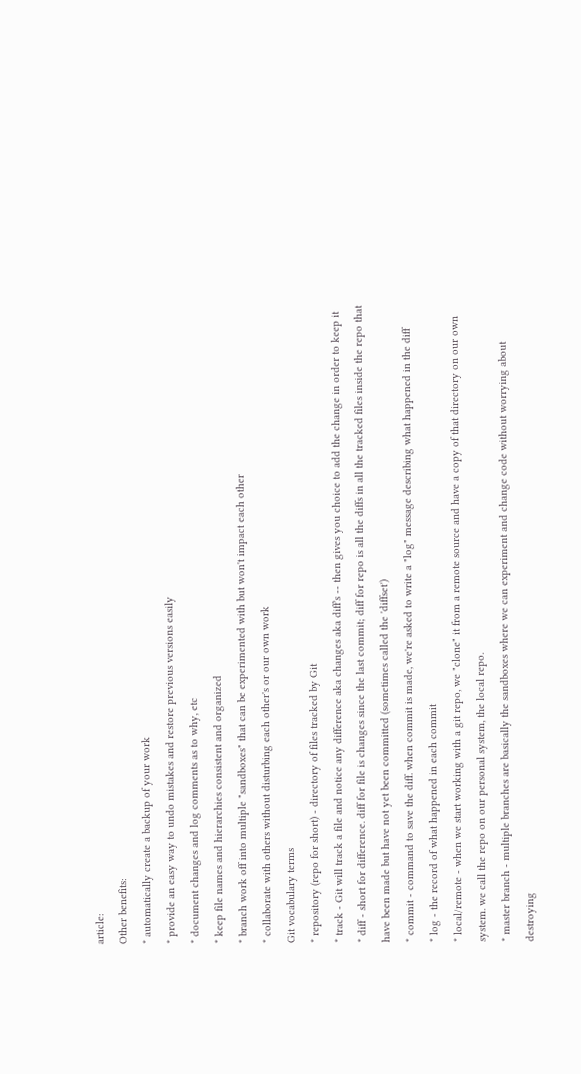article:
Other benefits:
* automatically create a backup of your work
* provide an easy way to undo mistakes and restore previous versions easily
* document changes and log comments as to why, etc
* keep file names and hierarchies consistent and organized
* branch work off into multiple "sandboxes" that can be experimented with but won't impact each other
* collaborate with others without disturbing each other's or our own work
Git vocabulary terms
* repository (repo for short) - directory of files tracked by Git
* track - Git will track a file and notice any difference aka changes aka diff's -- then gives you choice to add the change in order to keep it
* diff - short for difference. diff for file is changes since the last commit; diff for repo is all the diffs in all the tracked files inside the repo that have been made but have not yet been committed (sometimes called the 'diffset')
* commit - command to save the diff. when commit is made, we're asked to write a "log" message describing what happened in the diff
* log - the record of what happened in each commit
* local/remote - when we start working with a git repo, we "clone" it from a remote source and have a copy of that directory on our own system. we call the repo on our personal system, the local repo.
* master branch - multiple branches are basically the sandboxes where we can experiment and change code without worrying about destroying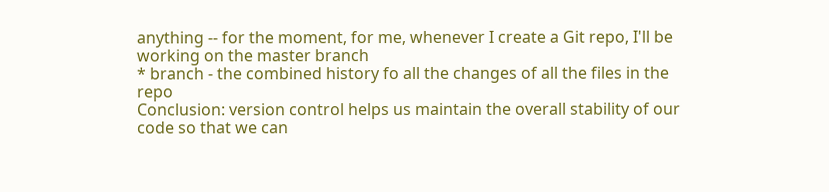anything -- for the moment, for me, whenever I create a Git repo, I'll be working on the master branch
* branch - the combined history fo all the changes of all the files in the repo
Conclusion: version control helps us maintain the overall stability of our code so that we can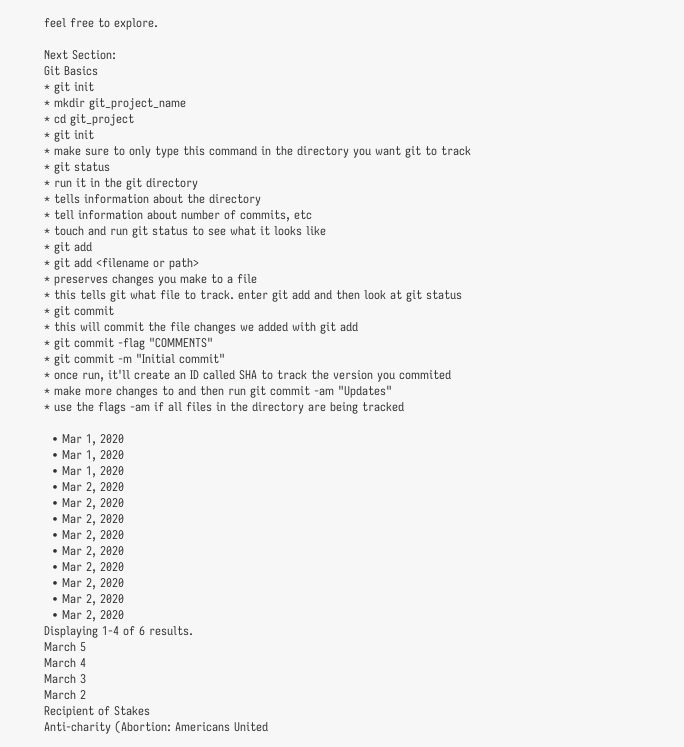feel free to explore.

Next Section:
Git Basics
* git init
* mkdir git_project_name
* cd git_project
* git init
* make sure to only type this command in the directory you want git to track
* git status
* run it in the git directory
* tells information about the directory
* tell information about number of commits, etc
* touch and run git status to see what it looks like
* git add
* git add <filename or path>
* preserves changes you make to a file
* this tells git what file to track. enter git add and then look at git status
* git commit
* this will commit the file changes we added with git add
* git commit -flag "COMMENTS"
* git commit -m "Initial commit"
* once run, it'll create an ID called SHA to track the version you commited
* make more changes to and then run git commit -am "Updates"
* use the flags -am if all files in the directory are being tracked

  • Mar 1, 2020
  • Mar 1, 2020
  • Mar 1, 2020
  • Mar 2, 2020
  • Mar 2, 2020
  • Mar 2, 2020
  • Mar 2, 2020
  • Mar 2, 2020
  • Mar 2, 2020
  • Mar 2, 2020
  • Mar 2, 2020
  • Mar 2, 2020
Displaying 1-4 of 6 results.
March 5
March 4
March 3
March 2
Recipient of Stakes
Anti-charity (Abortion: Americans United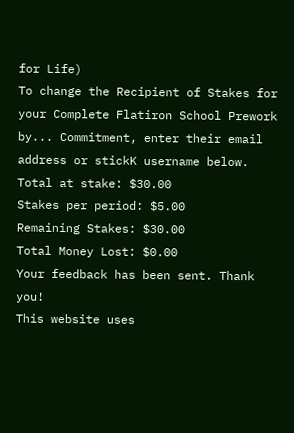for Life)
To change the Recipient of Stakes for your Complete Flatiron School Prework by... Commitment, enter their email address or stickK username below.
Total at stake: $30.00
Stakes per period: $5.00
Remaining Stakes: $30.00
Total Money Lost: $0.00
Your feedback has been sent. Thank you!
This website uses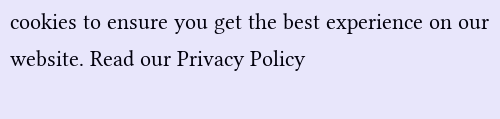cookies to ensure you get the best experience on our website. Read our Privacy Policy